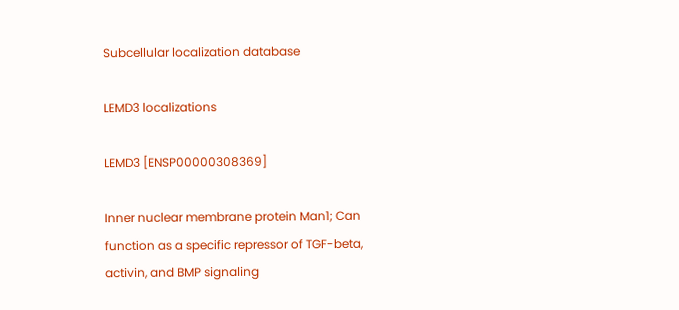Subcellular localization database

LEMD3 localizations

LEMD3 [ENSP00000308369]

Inner nuclear membrane protein Man1; Can function as a specific repressor of TGF-beta, activin, and BMP signaling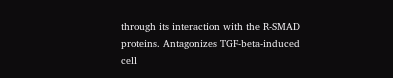through its interaction with the R-SMAD proteins. Antagonizes TGF-beta-induced cell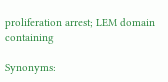proliferation arrest; LEM domain containing

Synonyms: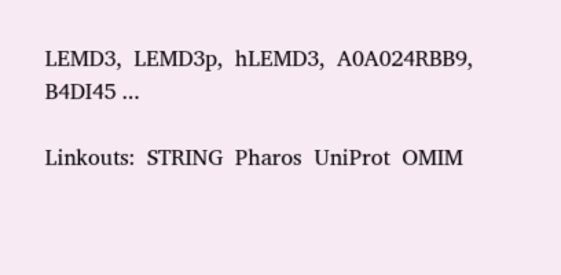LEMD3,  LEMD3p,  hLEMD3,  A0A024RBB9,  B4DI45 ...

Linkouts:  STRING  Pharos  UniProt  OMIM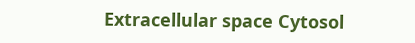Extracellular space Cytosol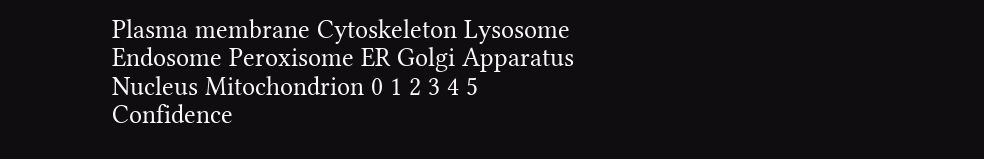Plasma membrane Cytoskeleton Lysosome Endosome Peroxisome ER Golgi Apparatus Nucleus Mitochondrion 0 1 2 3 4 5 Confidence